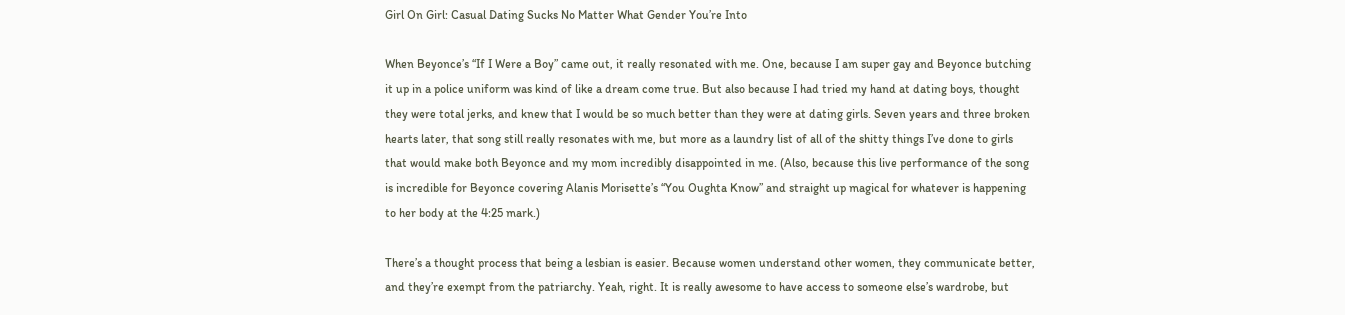Girl On Girl: Casual Dating Sucks No Matter What Gender You’re Into

When Beyonce’s “If I Were a Boy” came out, it really resonated with me. One, because I am super gay and Beyonce butching it up in a police uniform was kind of like a dream come true. But also because I had tried my hand at dating boys, thought they were total jerks, and knew that I would be so much better than they were at dating girls. Seven years and three broken hearts later, that song still really resonates with me, but more as a laundry list of all of the shitty things I’ve done to girls that would make both Beyonce and my mom incredibly disappointed in me. (Also, because this live performance of the song is incredible for Beyonce covering Alanis Morisette’s “You Oughta Know” and straight up magical for whatever is happening to her body at the 4:25 mark.)

There’s a thought process that being a lesbian is easier. Because women understand other women, they communicate better, and they’re exempt from the patriarchy. Yeah, right. It is really awesome to have access to someone else’s wardrobe, but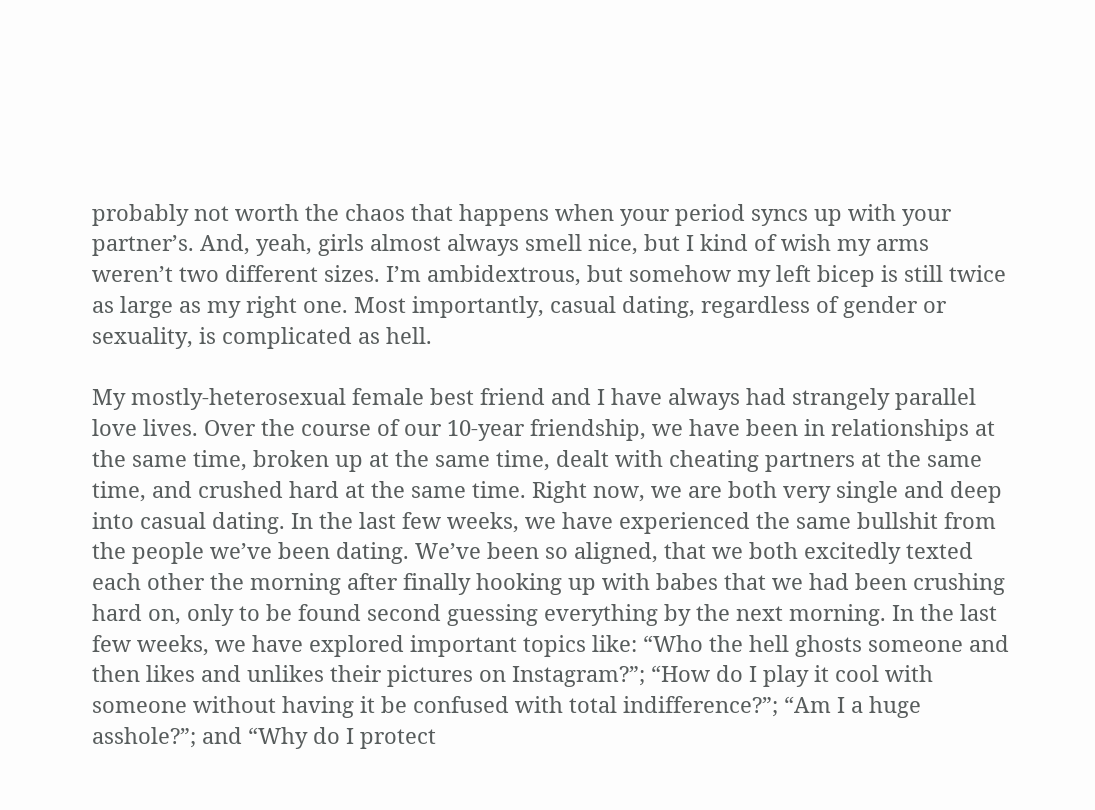probably not worth the chaos that happens when your period syncs up with your partner’s. And, yeah, girls almost always smell nice, but I kind of wish my arms weren’t two different sizes. I’m ambidextrous, but somehow my left bicep is still twice as large as my right one. Most importantly, casual dating, regardless of gender or sexuality, is complicated as hell.

My mostly-heterosexual female best friend and I have always had strangely parallel love lives. Over the course of our 10-year friendship, we have been in relationships at the same time, broken up at the same time, dealt with cheating partners at the same time, and crushed hard at the same time. Right now, we are both very single and deep into casual dating. In the last few weeks, we have experienced the same bullshit from the people we’ve been dating. We’ve been so aligned, that we both excitedly texted each other the morning after finally hooking up with babes that we had been crushing hard on, only to be found second guessing everything by the next morning. In the last few weeks, we have explored important topics like: “Who the hell ghosts someone and then likes and unlikes their pictures on Instagram?”; “How do I play it cool with someone without having it be confused with total indifference?”; “Am I a huge asshole?”; and “Why do I protect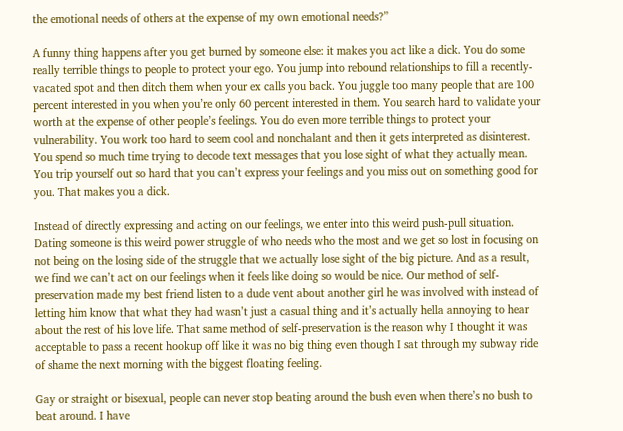the emotional needs of others at the expense of my own emotional needs?”

A funny thing happens after you get burned by someone else: it makes you act like a dick. You do some really terrible things to people to protect your ego. You jump into rebound relationships to fill a recently-vacated spot and then ditch them when your ex calls you back. You juggle too many people that are 100 percent interested in you when you’re only 60 percent interested in them. You search hard to validate your worth at the expense of other people’s feelings. You do even more terrible things to protect your vulnerability. You work too hard to seem cool and nonchalant and then it gets interpreted as disinterest. You spend so much time trying to decode text messages that you lose sight of what they actually mean. You trip yourself out so hard that you can’t express your feelings and you miss out on something good for you. That makes you a dick.

Instead of directly expressing and acting on our feelings, we enter into this weird push-pull situation. Dating someone is this weird power struggle of who needs who the most and we get so lost in focusing on not being on the losing side of the struggle that we actually lose sight of the big picture. And as a result, we find we can’t act on our feelings when it feels like doing so would be nice. Our method of self-preservation made my best friend listen to a dude vent about another girl he was involved with instead of letting him know that what they had wasn’t just a casual thing and it’s actually hella annoying to hear about the rest of his love life. That same method of self-preservation is the reason why I thought it was acceptable to pass a recent hookup off like it was no big thing even though I sat through my subway ride of shame the next morning with the biggest floating feeling.

Gay or straight or bisexual, people can never stop beating around the bush even when there’s no bush to beat around. I have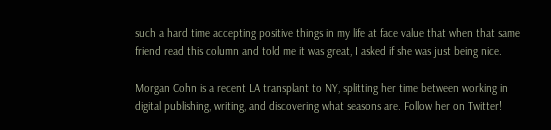such a hard time accepting positive things in my life at face value that when that same friend read this column and told me it was great, I asked if she was just being nice.

Morgan Cohn is a recent LA transplant to NY, splitting her time between working in digital publishing, writing, and discovering what seasons are. Follow her on Twitter!